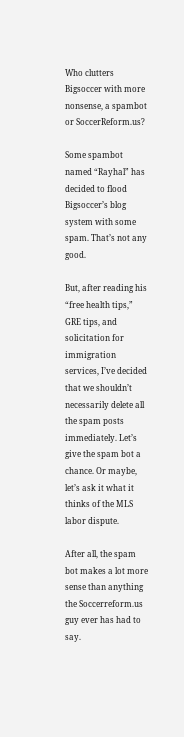Who clutters Bigsoccer with more nonsense, a spambot or SoccerReform.us?

Some spambot named “Rayhal” has decided to flood Bigsoccer’s blog system with some spam. That’s not any good.

But, after reading his “free health tips,” GRE tips, and solicitation for immigration services, I’ve decided that we shouldn’t necessarily delete all the spam posts immediately. Let’s give the spam bot a chance. Or maybe, let’s ask it what it thinks of the MLS labor dispute.

After all, the spam bot makes a lot more sense than anything the Soccerreform.us guy ever has had to say.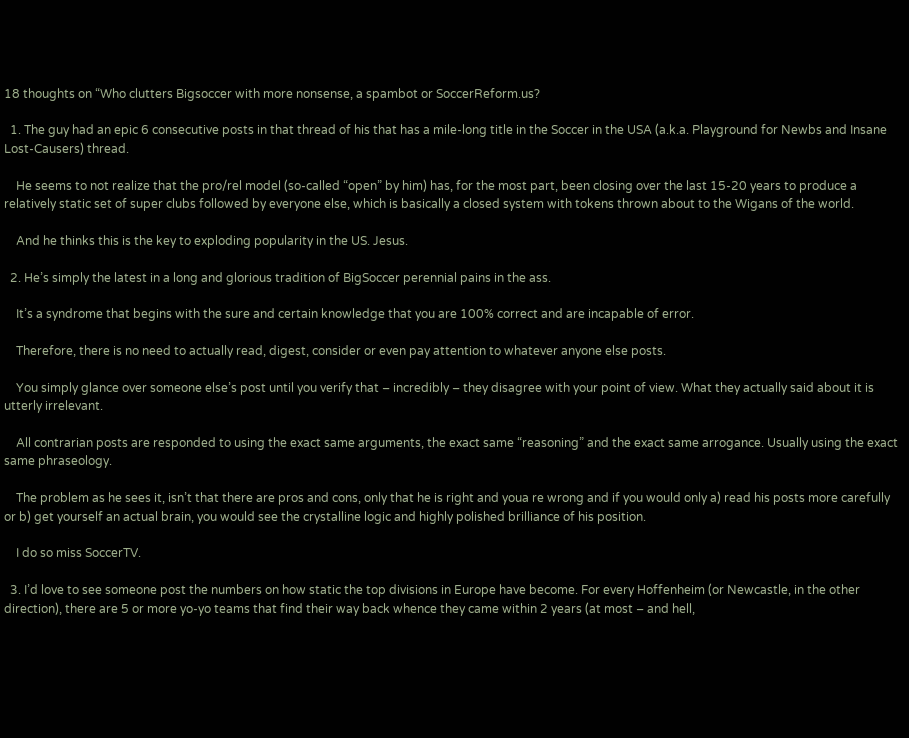18 thoughts on “Who clutters Bigsoccer with more nonsense, a spambot or SoccerReform.us?

  1. The guy had an epic 6 consecutive posts in that thread of his that has a mile-long title in the Soccer in the USA (a.k.a. Playground for Newbs and Insane Lost-Causers) thread.

    He seems to not realize that the pro/rel model (so-called “open” by him) has, for the most part, been closing over the last 15-20 years to produce a relatively static set of super clubs followed by everyone else, which is basically a closed system with tokens thrown about to the Wigans of the world.

    And he thinks this is the key to exploding popularity in the US. Jesus.

  2. He’s simply the latest in a long and glorious tradition of BigSoccer perennial pains in the ass.

    It’s a syndrome that begins with the sure and certain knowledge that you are 100% correct and are incapable of error.

    Therefore, there is no need to actually read, digest, consider or even pay attention to whatever anyone else posts.

    You simply glance over someone else’s post until you verify that – incredibly – they disagree with your point of view. What they actually said about it is utterly irrelevant.

    All contrarian posts are responded to using the exact same arguments, the exact same “reasoning” and the exact same arrogance. Usually using the exact same phraseology.

    The problem as he sees it, isn’t that there are pros and cons, only that he is right and youa re wrong and if you would only a) read his posts more carefully or b) get yourself an actual brain, you would see the crystalline logic and highly polished brilliance of his position.

    I do so miss SoccerTV.

  3. I’d love to see someone post the numbers on how static the top divisions in Europe have become. For every Hoffenheim (or Newcastle, in the other direction), there are 5 or more yo-yo teams that find their way back whence they came within 2 years (at most – and hell,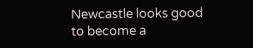Newcastle looks good to become a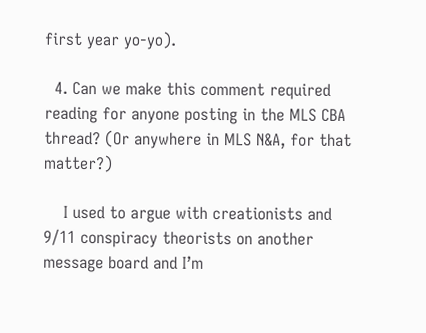first year yo-yo).

  4. Can we make this comment required reading for anyone posting in the MLS CBA thread? (Or anywhere in MLS N&A, for that matter?)

    I used to argue with creationists and 9/11 conspiracy theorists on another message board and I’m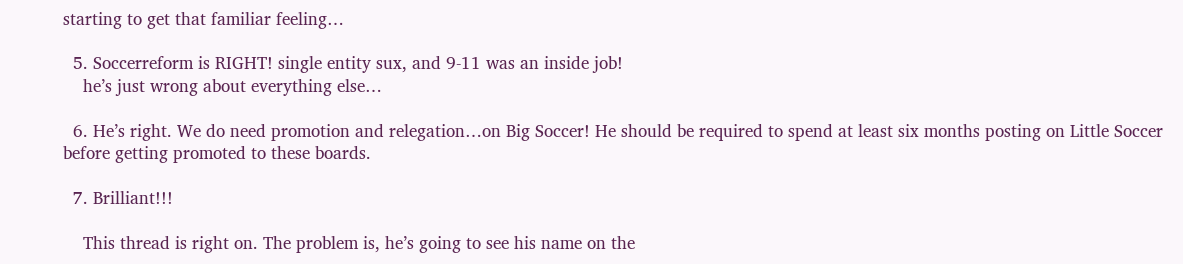starting to get that familiar feeling…

  5. Soccerreform is RIGHT! single entity sux, and 9-11 was an inside job!
    he’s just wrong about everything else…

  6. He’s right. We do need promotion and relegation…on Big Soccer! He should be required to spend at least six months posting on Little Soccer before getting promoted to these boards.

  7. Brilliant!!!

    This thread is right on. The problem is, he’s going to see his name on the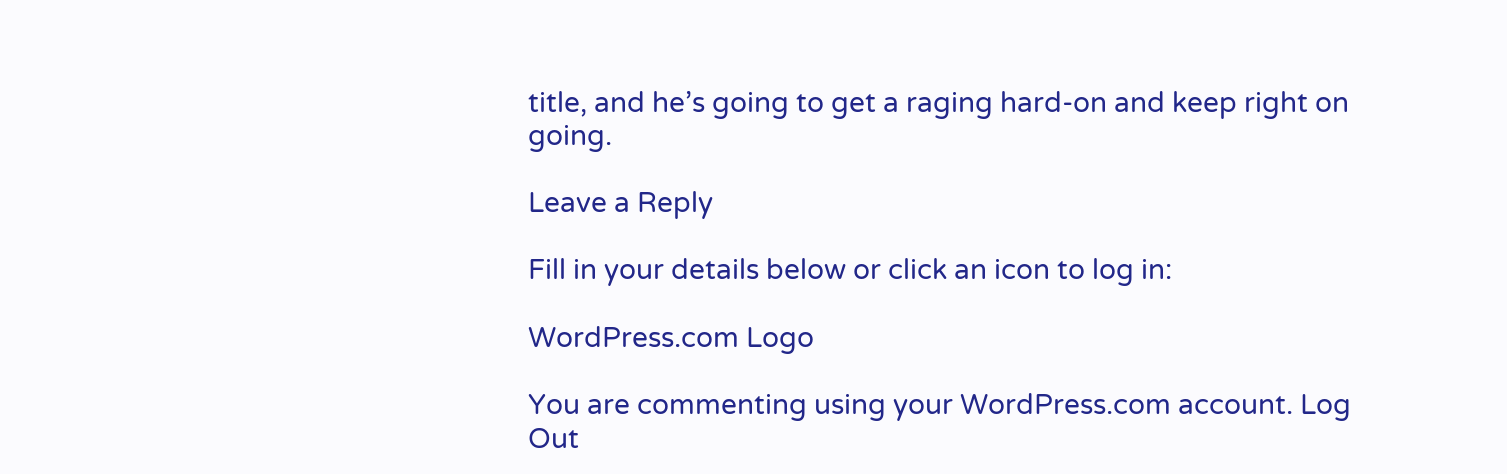title, and he’s going to get a raging hard-on and keep right on going.

Leave a Reply

Fill in your details below or click an icon to log in:

WordPress.com Logo

You are commenting using your WordPress.com account. Log Out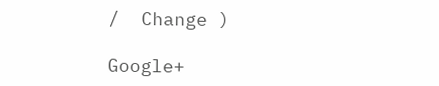/  Change )

Google+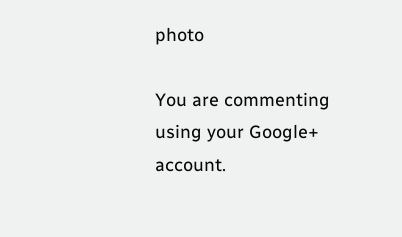photo

You are commenting using your Google+ account.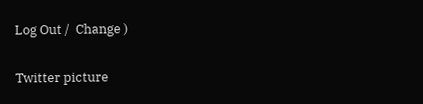Log Out /  Change )

Twitter picture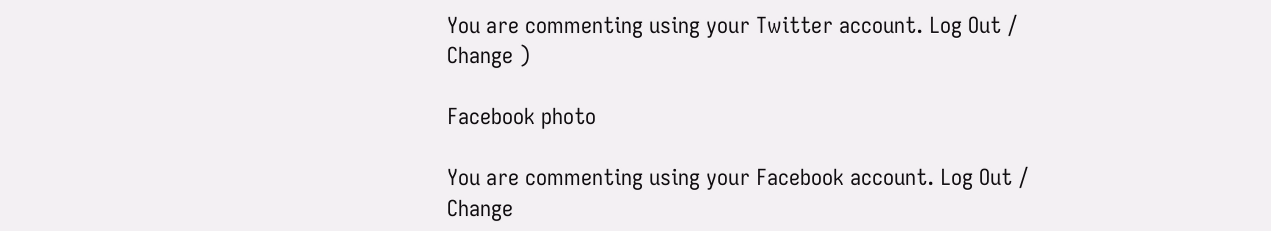You are commenting using your Twitter account. Log Out /  Change )

Facebook photo

You are commenting using your Facebook account. Log Out /  Change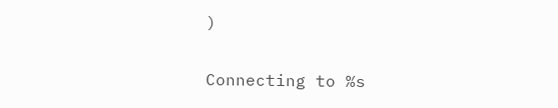)


Connecting to %s